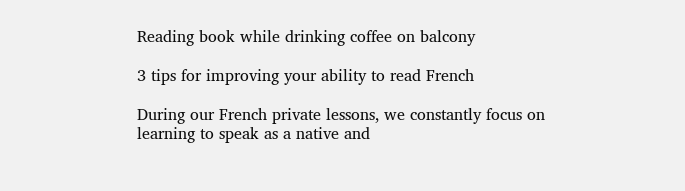Reading book while drinking coffee on balcony

3 tips for improving your ability to read French

During our French private lessons, we constantly focus on learning to speak as a native and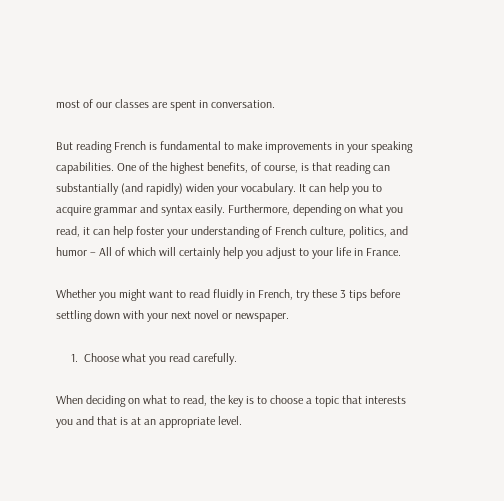most of our classes are spent in conversation.

But reading French is fundamental to make improvements in your speaking capabilities. One of the highest benefits, of course, is that reading can substantially (and rapidly) widen your vocabulary. It can help you to acquire grammar and syntax easily. Furthermore, depending on what you read, it can help foster your understanding of French culture, politics, and humor – All of which will certainly help you adjust to your life in France.

Whether you might want to read fluidly in French, try these 3 tips before settling down with your next novel or newspaper.

     1.  Choose what you read carefully.

When deciding on what to read, the key is to choose a topic that interests you and that is at an appropriate level.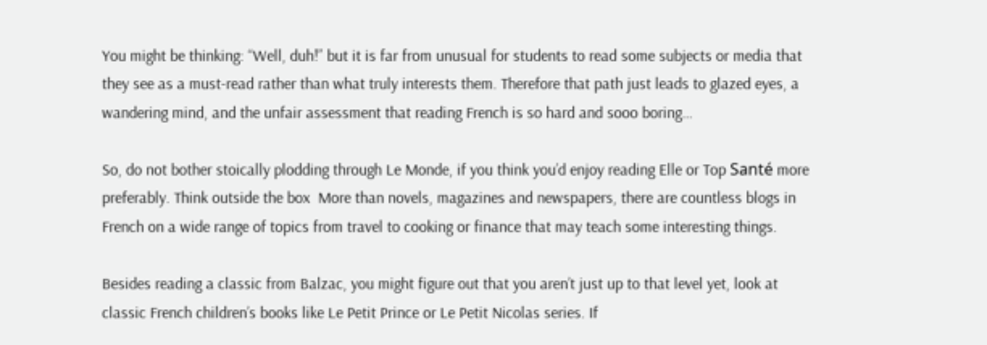You might be thinking: “Well, duh!” but it is far from unusual for students to read some subjects or media that they see as a must-read rather than what truly interests them. Therefore that path just leads to glazed eyes, a wandering mind, and the unfair assessment that reading French is so hard and sooo boring…

So, do not bother stoically plodding through Le Monde, if you think you’d enjoy reading Elle or Top Santé more preferably. Think outside the box  More than novels, magazines and newspapers, there are countless blogs in French on a wide range of topics from travel to cooking or finance that may teach some interesting things.

Besides reading a classic from Balzac, you might figure out that you aren’t just up to that level yet, look at classic French children’s books like Le Petit Prince or Le Petit Nicolas series. If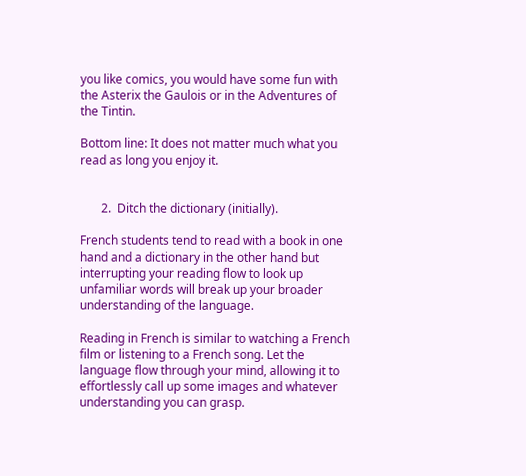you like comics, you would have some fun with the Asterix the Gaulois or in the Adventures of the Tintin.

Bottom line: It does not matter much what you read as long you enjoy it.


       2.  Ditch the dictionary (initially).

French students tend to read with a book in one hand and a dictionary in the other hand but interrupting your reading flow to look up unfamiliar words will break up your broader understanding of the language.

Reading in French is similar to watching a French film or listening to a French song. Let the language flow through your mind, allowing it to effortlessly call up some images and whatever understanding you can grasp.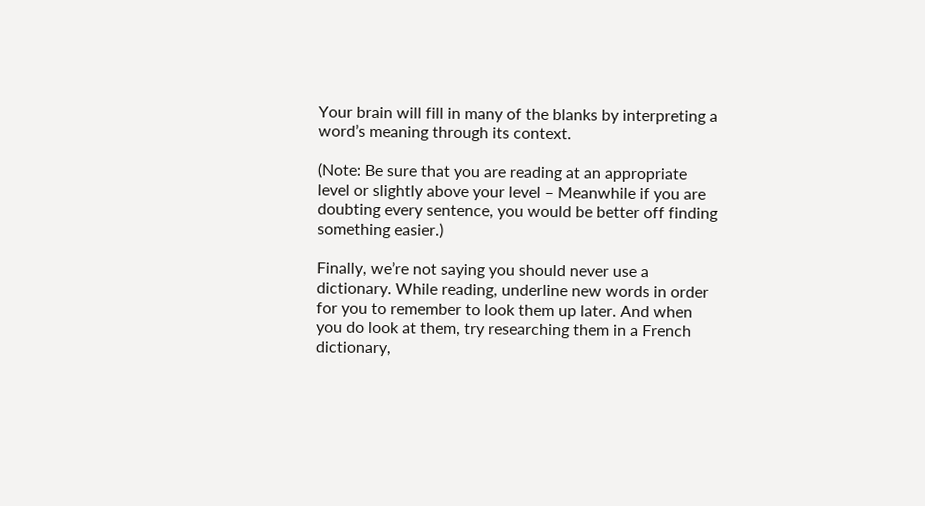Your brain will fill in many of the blanks by interpreting a word’s meaning through its context.

(Note: Be sure that you are reading at an appropriate level or slightly above your level – Meanwhile if you are doubting every sentence, you would be better off finding something easier.)

Finally, we’re not saying you should never use a dictionary. While reading, underline new words in order for you to remember to look them up later. And when you do look at them, try researching them in a French dictionary,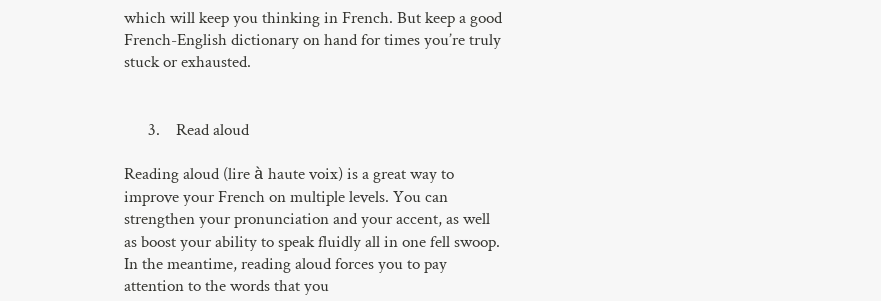which will keep you thinking in French. But keep a good French-English dictionary on hand for times you’re truly stuck or exhausted.


      3.    Read aloud

Reading aloud (lire à haute voix) is a great way to improve your French on multiple levels. You can strengthen your pronunciation and your accent, as well as boost your ability to speak fluidly all in one fell swoop. In the meantime, reading aloud forces you to pay attention to the words that you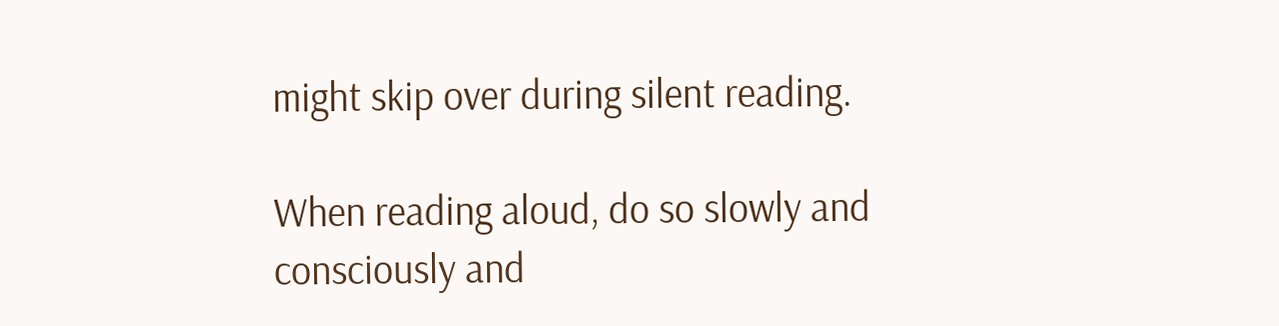might skip over during silent reading.

When reading aloud, do so slowly and consciously and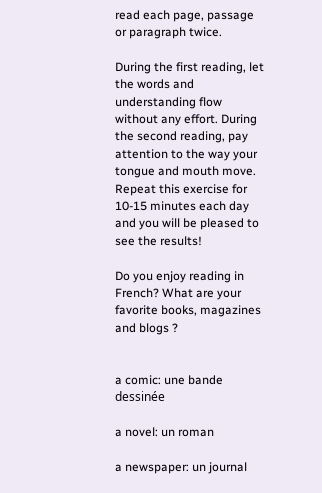read each page, passage or paragraph twice.

During the first reading, let the words and understanding flow without any effort. During the second reading, pay attention to the way your tongue and mouth move. Repeat this exercise for 10-15 minutes each day and you will be pleased to see the results!

Do you enjoy reading in French? What are your favorite books, magazines and blogs ?


a comic: une bande dessinée

a novel: un roman

a newspaper: un journal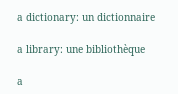a dictionary: un dictionnaire

a library: une bibliothèque

a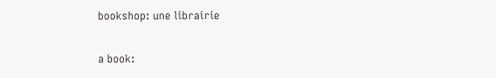bookshop: une librairie

a book: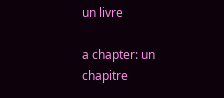un livre

a chapter: un chapitre